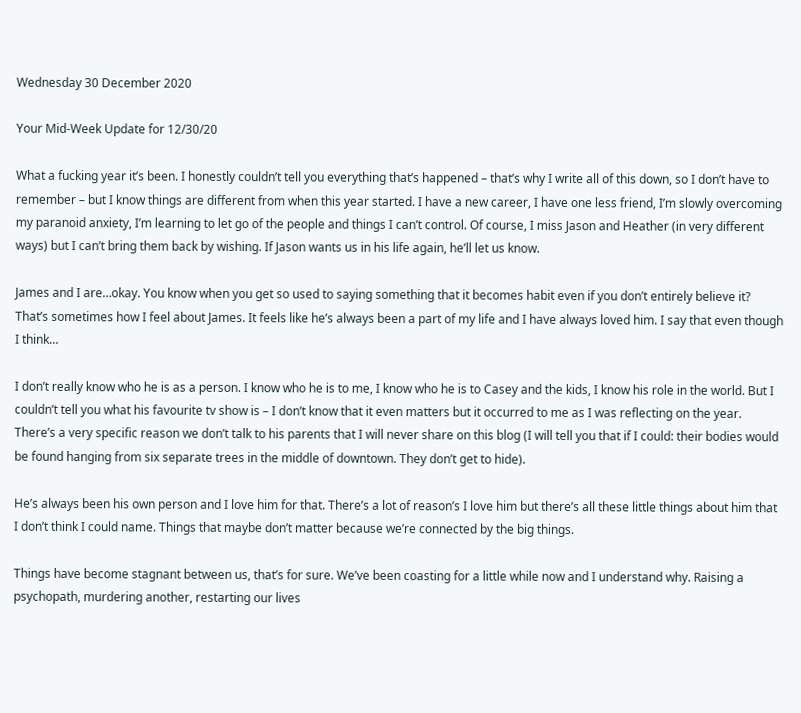Wednesday 30 December 2020

Your Mid-Week Update for 12/30/20

What a fucking year it’s been. I honestly couldn’t tell you everything that’s happened – that’s why I write all of this down, so I don’t have to remember – but I know things are different from when this year started. I have a new career, I have one less friend, I’m slowly overcoming my paranoid anxiety, I’m learning to let go of the people and things I can’t control. Of course, I miss Jason and Heather (in very different ways) but I can’t bring them back by wishing. If Jason wants us in his life again, he’ll let us know.

James and I are…okay. You know when you get so used to saying something that it becomes habit even if you don’t entirely believe it? That’s sometimes how I feel about James. It feels like he’s always been a part of my life and I have always loved him. I say that even though I think…

I don’t really know who he is as a person. I know who he is to me, I know who he is to Casey and the kids, I know his role in the world. But I couldn’t tell you what his favourite tv show is – I don’t know that it even matters but it occurred to me as I was reflecting on the year. There’s a very specific reason we don’t talk to his parents that I will never share on this blog (I will tell you that if I could: their bodies would be found hanging from six separate trees in the middle of downtown. They don’t get to hide).

He’s always been his own person and I love him for that. There’s a lot of reason’s I love him but there’s all these little things about him that I don’t think I could name. Things that maybe don’t matter because we’re connected by the big things.

Things have become stagnant between us, that’s for sure. We’ve been coasting for a little while now and I understand why. Raising a psychopath, murdering another, restarting our lives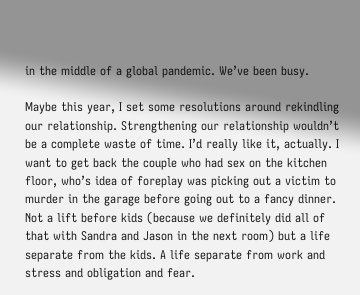in the middle of a global pandemic. We’ve been busy.

Maybe this year, I set some resolutions around rekindling our relationship. Strengthening our relationship wouldn’t be a complete waste of time. I’d really like it, actually. I want to get back the couple who had sex on the kitchen floor, who’s idea of foreplay was picking out a victim to murder in the garage before going out to a fancy dinner. Not a lift before kids (because we definitely did all of that with Sandra and Jason in the next room) but a life separate from the kids. A life separate from work and stress and obligation and fear.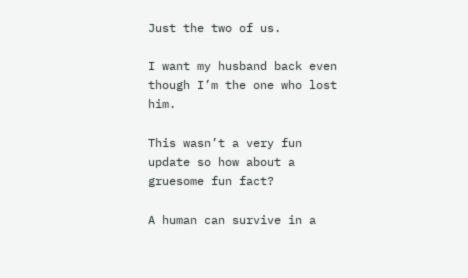Just the two of us.

I want my husband back even though I’m the one who lost him.

This wasn’t a very fun update so how about a gruesome fun fact?

A human can survive in a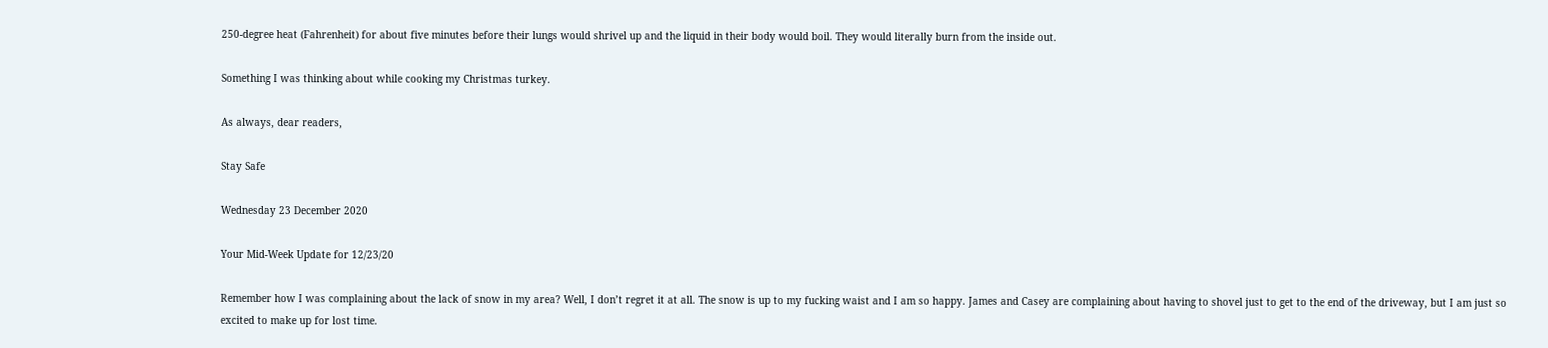250-degree heat (Fahrenheit) for about five minutes before their lungs would shrivel up and the liquid in their body would boil. They would literally burn from the inside out.

Something I was thinking about while cooking my Christmas turkey.

As always, dear readers,

Stay Safe

Wednesday 23 December 2020

Your Mid-Week Update for 12/23/20

Remember how I was complaining about the lack of snow in my area? Well, I don’t regret it at all. The snow is up to my fucking waist and I am so happy. James and Casey are complaining about having to shovel just to get to the end of the driveway, but I am just so excited to make up for lost time.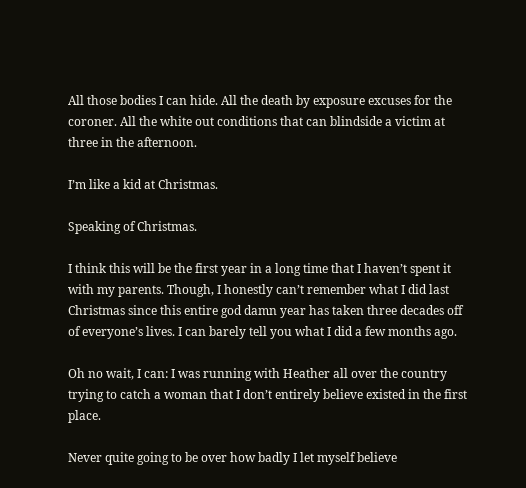All those bodies I can hide. All the death by exposure excuses for the coroner. All the white out conditions that can blindside a victim at three in the afternoon.

I’m like a kid at Christmas.

Speaking of Christmas.

I think this will be the first year in a long time that I haven’t spent it with my parents. Though, I honestly can’t remember what I did last Christmas since this entire god damn year has taken three decades off of everyone’s lives. I can barely tell you what I did a few months ago.

Oh no wait, I can: I was running with Heather all over the country trying to catch a woman that I don’t entirely believe existed in the first place.

Never quite going to be over how badly I let myself believe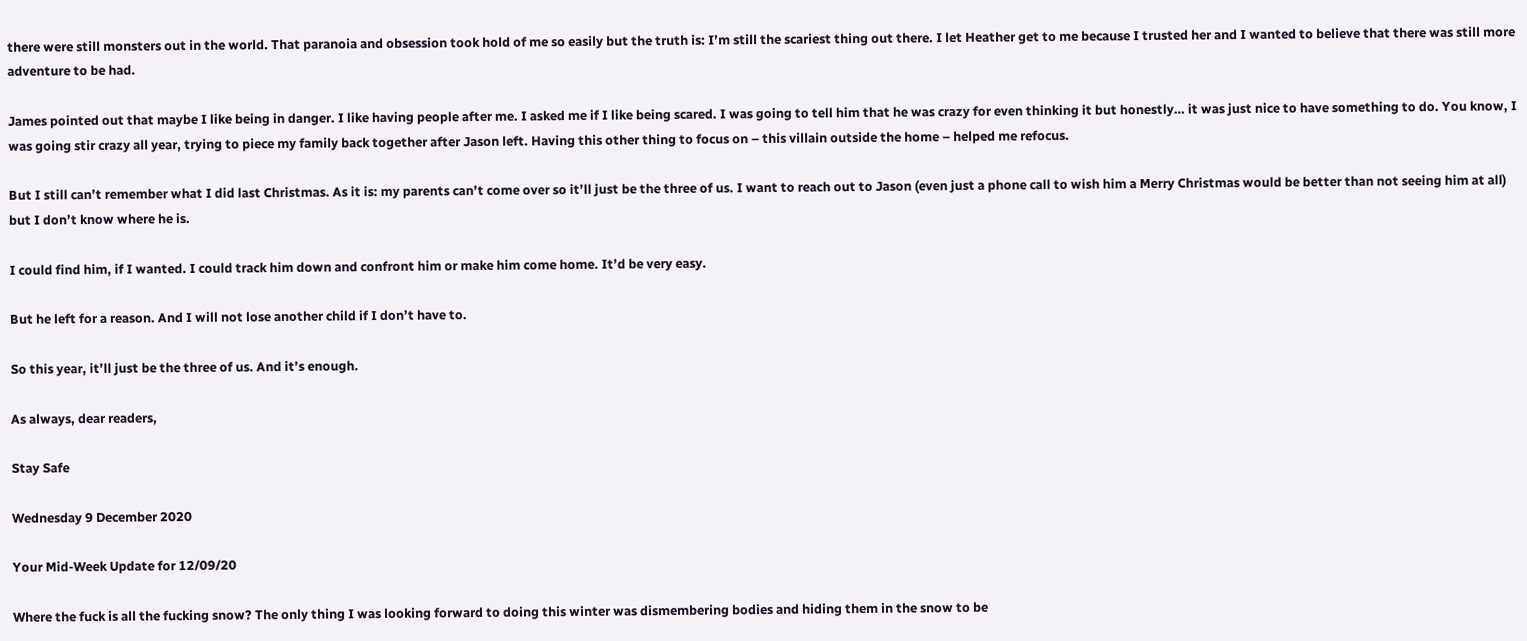there were still monsters out in the world. That paranoia and obsession took hold of me so easily but the truth is: I’m still the scariest thing out there. I let Heather get to me because I trusted her and I wanted to believe that there was still more adventure to be had.

James pointed out that maybe I like being in danger. I like having people after me. I asked me if I like being scared. I was going to tell him that he was crazy for even thinking it but honestly… it was just nice to have something to do. You know, I was going stir crazy all year, trying to piece my family back together after Jason left. Having this other thing to focus on – this villain outside the home – helped me refocus.

But I still can’t remember what I did last Christmas. As it is: my parents can’t come over so it’ll just be the three of us. I want to reach out to Jason (even just a phone call to wish him a Merry Christmas would be better than not seeing him at all) but I don’t know where he is.

I could find him, if I wanted. I could track him down and confront him or make him come home. It’d be very easy.

But he left for a reason. And I will not lose another child if I don’t have to.

So this year, it’ll just be the three of us. And it’s enough.

As always, dear readers,

Stay Safe

Wednesday 9 December 2020

Your Mid-Week Update for 12/09/20

Where the fuck is all the fucking snow? The only thing I was looking forward to doing this winter was dismembering bodies and hiding them in the snow to be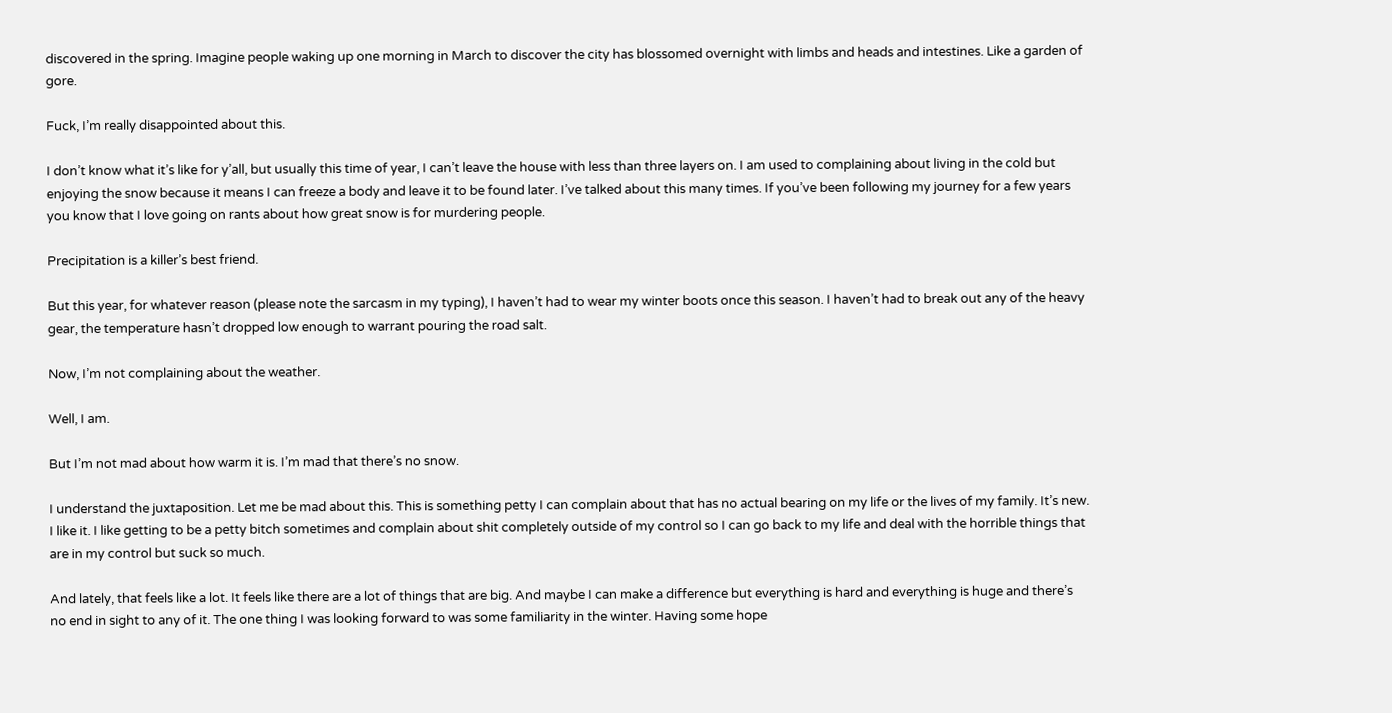discovered in the spring. Imagine people waking up one morning in March to discover the city has blossomed overnight with limbs and heads and intestines. Like a garden of gore.

Fuck, I’m really disappointed about this.

I don’t know what it’s like for y’all, but usually this time of year, I can’t leave the house with less than three layers on. I am used to complaining about living in the cold but enjoying the snow because it means I can freeze a body and leave it to be found later. I’ve talked about this many times. If you’ve been following my journey for a few years you know that I love going on rants about how great snow is for murdering people.

Precipitation is a killer’s best friend.

But this year, for whatever reason (please note the sarcasm in my typing), I haven’t had to wear my winter boots once this season. I haven’t had to break out any of the heavy gear, the temperature hasn’t dropped low enough to warrant pouring the road salt.

Now, I’m not complaining about the weather.

Well, I am.

But I’m not mad about how warm it is. I’m mad that there’s no snow.

I understand the juxtaposition. Let me be mad about this. This is something petty I can complain about that has no actual bearing on my life or the lives of my family. It’s new. I like it. I like getting to be a petty bitch sometimes and complain about shit completely outside of my control so I can go back to my life and deal with the horrible things that are in my control but suck so much.

And lately, that feels like a lot. It feels like there are a lot of things that are big. And maybe I can make a difference but everything is hard and everything is huge and there’s no end in sight to any of it. The one thing I was looking forward to was some familiarity in the winter. Having some hope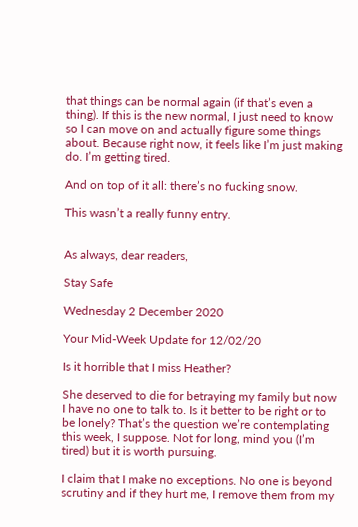that things can be normal again (if that’s even a thing). If this is the new normal, I just need to know so I can move on and actually figure some things about. Because right now, it feels like I’m just making do. I’m getting tired.

And on top of it all: there’s no fucking snow.

This wasn’t a really funny entry.


As always, dear readers,

Stay Safe

Wednesday 2 December 2020

Your Mid-Week Update for 12/02/20

Is it horrible that I miss Heather?

She deserved to die for betraying my family but now I have no one to talk to. Is it better to be right or to be lonely? That’s the question we’re contemplating this week, I suppose. Not for long, mind you (I’m tired) but it is worth pursuing.

I claim that I make no exceptions. No one is beyond scrutiny and if they hurt me, I remove them from my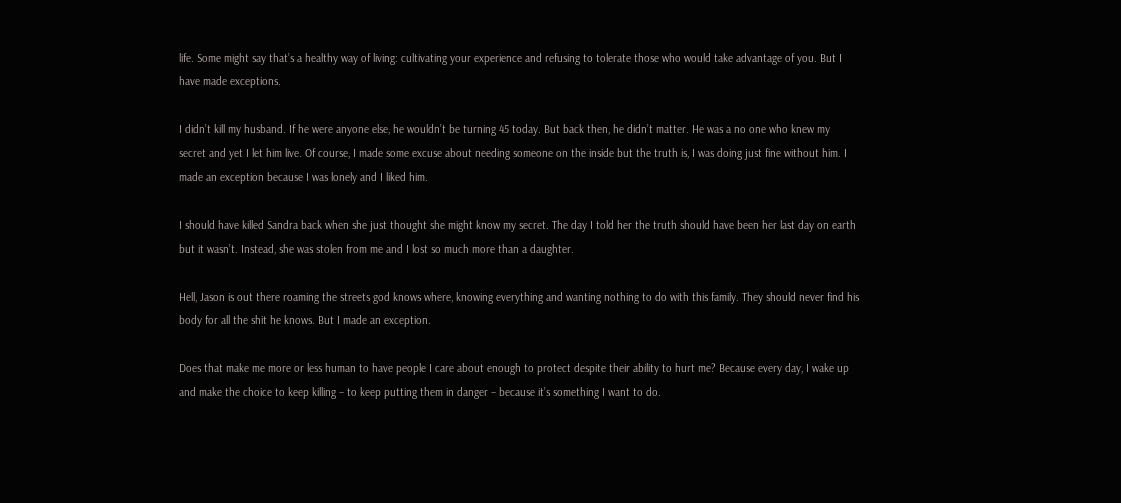life. Some might say that’s a healthy way of living: cultivating your experience and refusing to tolerate those who would take advantage of you. But I have made exceptions.

I didn’t kill my husband. If he were anyone else, he wouldn’t be turning 45 today. But back then, he didn’t matter. He was a no one who knew my secret and yet I let him live. Of course, I made some excuse about needing someone on the inside but the truth is, I was doing just fine without him. I made an exception because I was lonely and I liked him.

I should have killed Sandra back when she just thought she might know my secret. The day I told her the truth should have been her last day on earth but it wasn’t. Instead, she was stolen from me and I lost so much more than a daughter.

Hell, Jason is out there roaming the streets god knows where, knowing everything and wanting nothing to do with this family. They should never find his body for all the shit he knows. But I made an exception.

Does that make me more or less human to have people I care about enough to protect despite their ability to hurt me? Because every day, I wake up and make the choice to keep killing – to keep putting them in danger – because it’s something I want to do.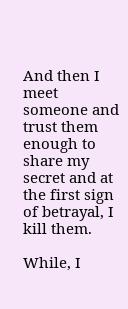And then I meet someone and trust them enough to share my secret and at the first sign of betrayal, I kill them.

While, I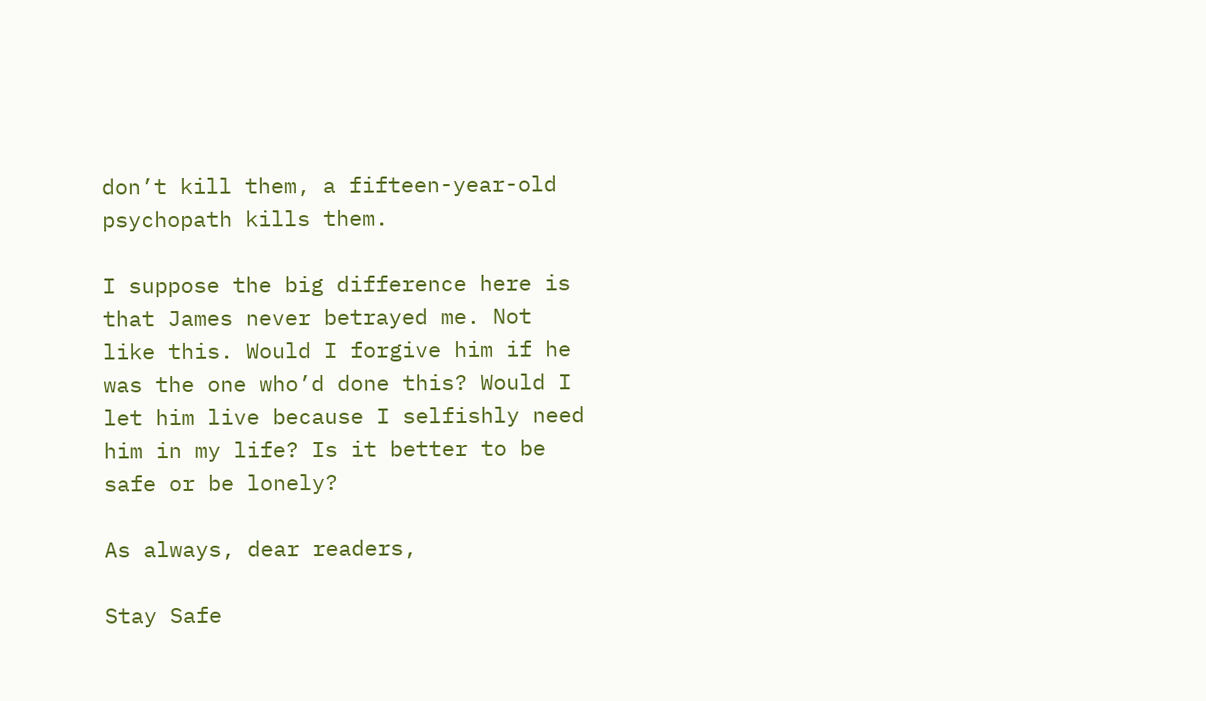don’t kill them, a fifteen-year-old psychopath kills them.

I suppose the big difference here is that James never betrayed me. Not like this. Would I forgive him if he was the one who’d done this? Would I let him live because I selfishly need him in my life? Is it better to be safe or be lonely?

As always, dear readers,

Stay Safe